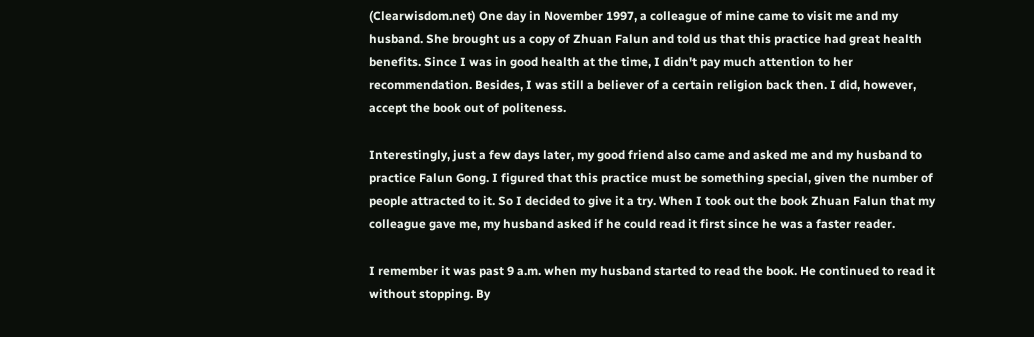(Clearwisdom.net) One day in November 1997, a colleague of mine came to visit me and my husband. She brought us a copy of Zhuan Falun and told us that this practice had great health benefits. Since I was in good health at the time, I didn't pay much attention to her recommendation. Besides, I was still a believer of a certain religion back then. I did, however, accept the book out of politeness.

Interestingly, just a few days later, my good friend also came and asked me and my husband to practice Falun Gong. I figured that this practice must be something special, given the number of people attracted to it. So I decided to give it a try. When I took out the book Zhuan Falun that my colleague gave me, my husband asked if he could read it first since he was a faster reader.

I remember it was past 9 a.m. when my husband started to read the book. He continued to read it without stopping. By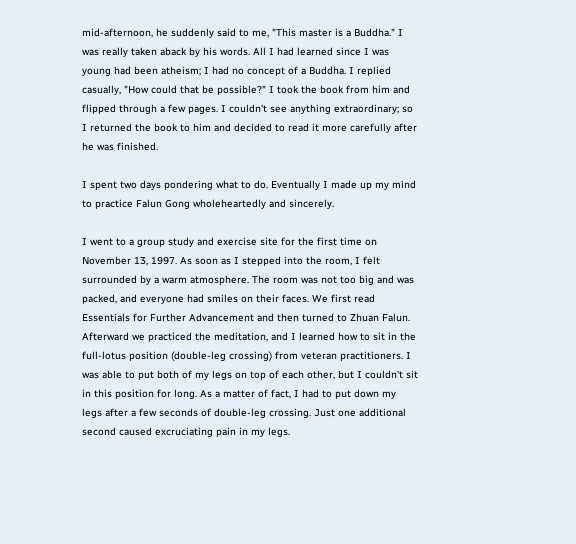mid-afternoon, he suddenly said to me, "This master is a Buddha." I was really taken aback by his words. All I had learned since I was young had been atheism; I had no concept of a Buddha. I replied casually, "How could that be possible?" I took the book from him and flipped through a few pages. I couldn't see anything extraordinary; so I returned the book to him and decided to read it more carefully after he was finished.

I spent two days pondering what to do. Eventually I made up my mind to practice Falun Gong wholeheartedly and sincerely.

I went to a group study and exercise site for the first time on November 13, 1997. As soon as I stepped into the room, I felt surrounded by a warm atmosphere. The room was not too big and was packed, and everyone had smiles on their faces. We first read Essentials for Further Advancement and then turned to Zhuan Falun. Afterward we practiced the meditation, and I learned how to sit in the full-lotus position (double-leg crossing) from veteran practitioners. I was able to put both of my legs on top of each other, but I couldn't sit in this position for long. As a matter of fact, I had to put down my legs after a few seconds of double-leg crossing. Just one additional second caused excruciating pain in my legs.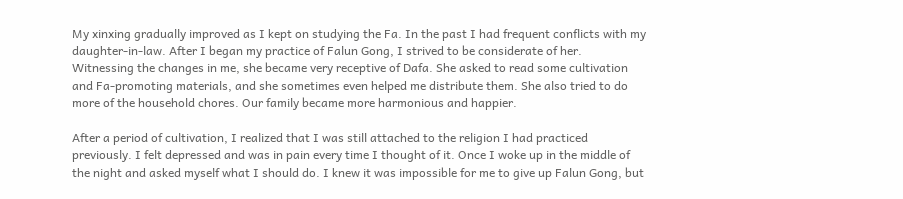My xinxing gradually improved as I kept on studying the Fa. In the past I had frequent conflicts with my daughter-in-law. After I began my practice of Falun Gong, I strived to be considerate of her. Witnessing the changes in me, she became very receptive of Dafa. She asked to read some cultivation and Fa-promoting materials, and she sometimes even helped me distribute them. She also tried to do more of the household chores. Our family became more harmonious and happier.

After a period of cultivation, I realized that I was still attached to the religion I had practiced previously. I felt depressed and was in pain every time I thought of it. Once I woke up in the middle of the night and asked myself what I should do. I knew it was impossible for me to give up Falun Gong, but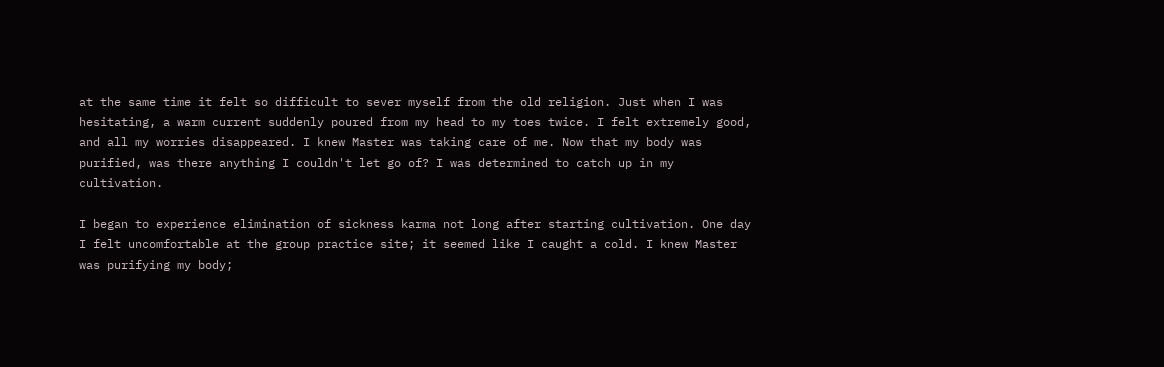at the same time it felt so difficult to sever myself from the old religion. Just when I was hesitating, a warm current suddenly poured from my head to my toes twice. I felt extremely good, and all my worries disappeared. I knew Master was taking care of me. Now that my body was purified, was there anything I couldn't let go of? I was determined to catch up in my cultivation.

I began to experience elimination of sickness karma not long after starting cultivation. One day I felt uncomfortable at the group practice site; it seemed like I caught a cold. I knew Master was purifying my body;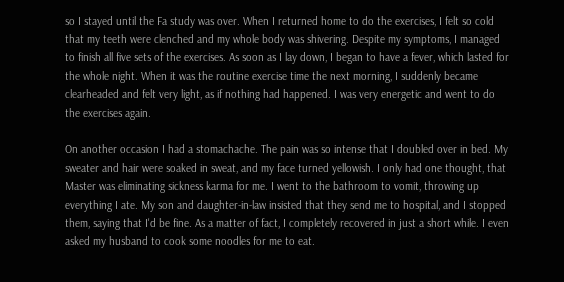so I stayed until the Fa study was over. When I returned home to do the exercises, I felt so cold that my teeth were clenched and my whole body was shivering. Despite my symptoms, I managed to finish all five sets of the exercises. As soon as I lay down, I began to have a fever, which lasted for the whole night. When it was the routine exercise time the next morning, I suddenly became clearheaded and felt very light, as if nothing had happened. I was very energetic and went to do the exercises again.

On another occasion I had a stomachache. The pain was so intense that I doubled over in bed. My sweater and hair were soaked in sweat, and my face turned yellowish. I only had one thought, that Master was eliminating sickness karma for me. I went to the bathroom to vomit, throwing up everything I ate. My son and daughter-in-law insisted that they send me to hospital, and I stopped them, saying that I'd be fine. As a matter of fact, I completely recovered in just a short while. I even asked my husband to cook some noodles for me to eat.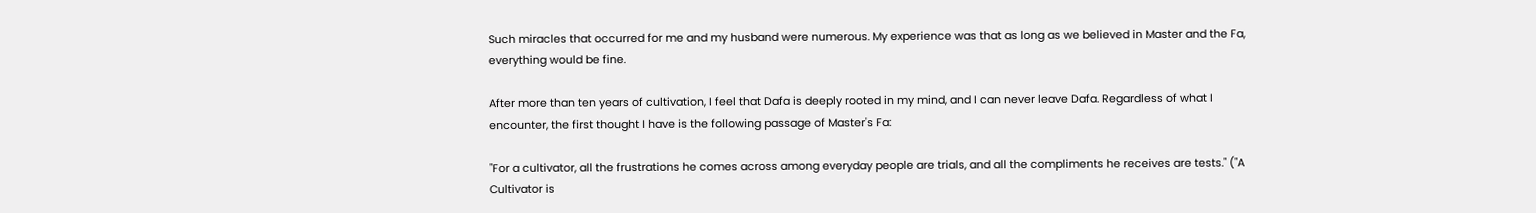Such miracles that occurred for me and my husband were numerous. My experience was that as long as we believed in Master and the Fa, everything would be fine.

After more than ten years of cultivation, I feel that Dafa is deeply rooted in my mind, and I can never leave Dafa. Regardless of what I encounter, the first thought I have is the following passage of Master's Fa:

"For a cultivator, all the frustrations he comes across among everyday people are trials, and all the compliments he receives are tests." ("A Cultivator is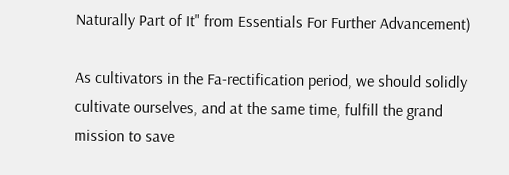Naturally Part of It" from Essentials For Further Advancement)

As cultivators in the Fa-rectification period, we should solidly cultivate ourselves, and at the same time, fulfill the grand mission to save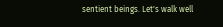sentient beings. Let's walk well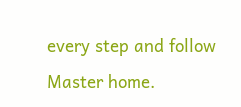every step and follow Master home.